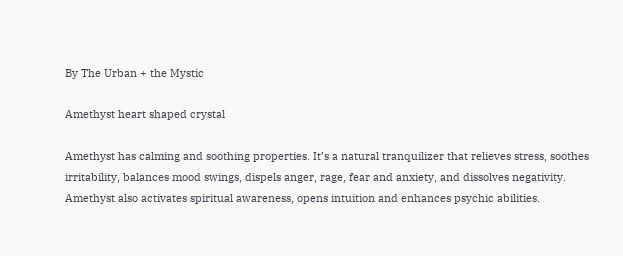By The Urban + the Mystic

Amethyst heart shaped crystal

Amethyst has calming and soothing properties. It’s a natural tranquilizer that relieves stress, soothes irritability, balances mood swings, dispels anger, rage, fear and anxiety, and dissolves negativity.
Amethyst also activates spiritual awareness, opens intuition and enhances psychic abilities.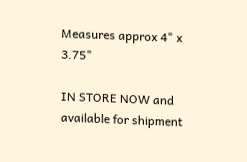Measures approx 4" x 3.75"

IN STORE NOW and available for shipment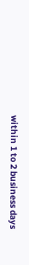within 1 to 2 business days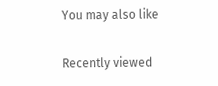You may also like

Recently viewed